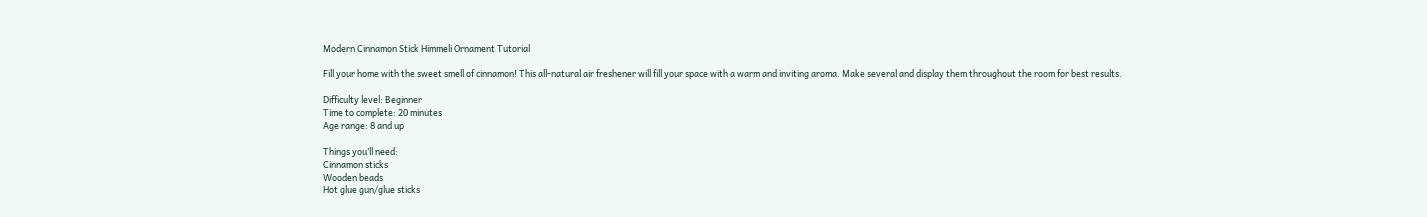Modern Cinnamon Stick Himmeli Ornament Tutorial

Fill your home with the sweet smell of cinnamon! This all-natural air freshener will fill your space with a warm and inviting aroma. Make several and display them throughout the room for best results.

Difficulty level: Beginner
Time to complete: 20 minutes
Age range: 8 and up

Things you’ll need:
Cinnamon sticks
Wooden beads
Hot glue gun/glue sticks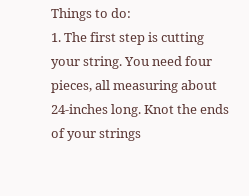Things to do:
1. The first step is cutting your string. You need four pieces, all measuring about 24-inches long. Knot the ends of your strings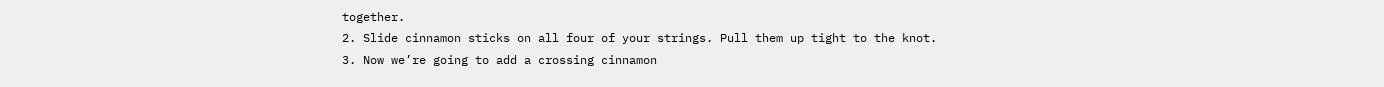together.
2. Slide cinnamon sticks on all four of your strings. Pull them up tight to the knot.
3. Now we’re going to add a crossing cinnamon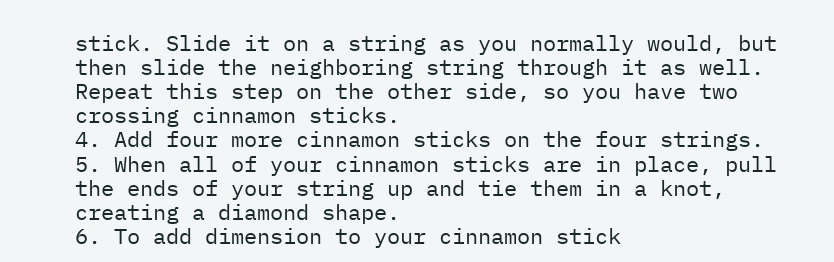stick. Slide it on a string as you normally would, but then slide the neighboring string through it as well. Repeat this step on the other side, so you have two crossing cinnamon sticks.
4. Add four more cinnamon sticks on the four strings.
5. When all of your cinnamon sticks are in place, pull the ends of your string up and tie them in a knot, creating a diamond shape.
6. To add dimension to your cinnamon stick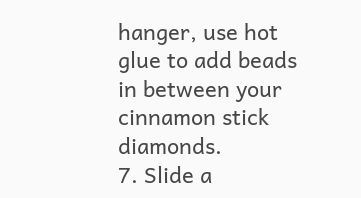hanger, use hot glue to add beads in between your cinnamon stick diamonds.
7. Slide a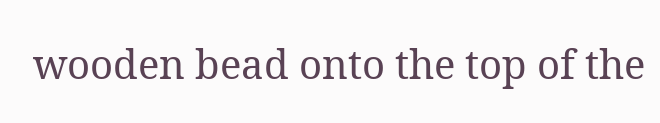wooden bead onto the top of the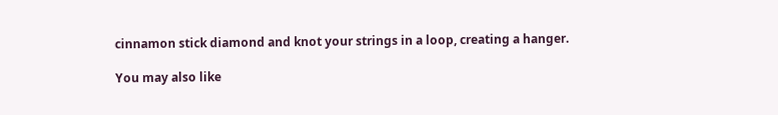cinnamon stick diamond and knot your strings in a loop, creating a hanger.

You may also like